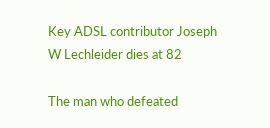Key ADSL contributor Joseph W Lechleider dies at 82

The man who defeated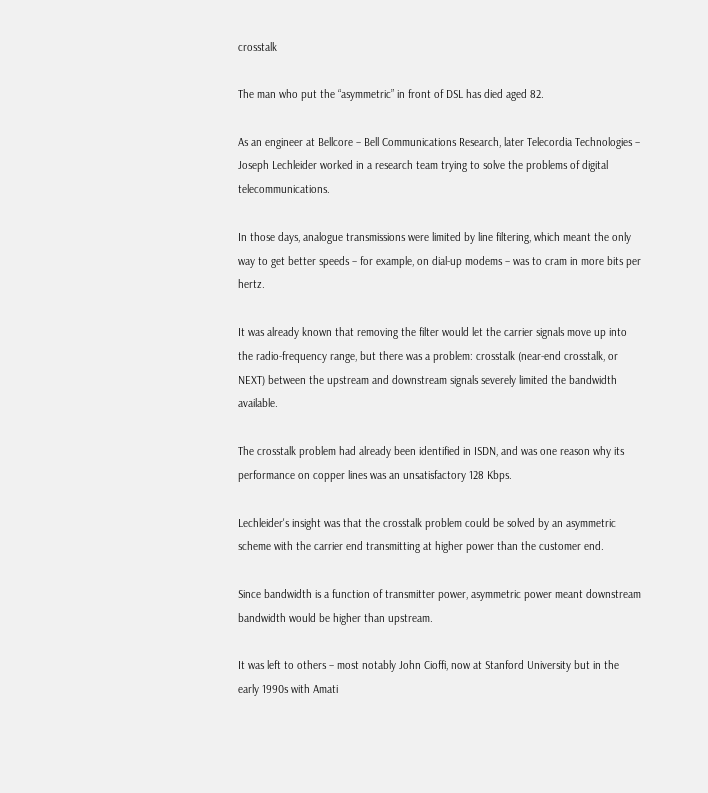crosstalk

The man who put the “asymmetric” in front of DSL has died aged 82.

As an engineer at Bellcore – Bell Communications Research, later Telecordia Technologies – Joseph Lechleider worked in a research team trying to solve the problems of digital telecommunications.

In those days, analogue transmissions were limited by line filtering, which meant the only way to get better speeds – for example, on dial-up modems – was to cram in more bits per hertz.

It was already known that removing the filter would let the carrier signals move up into the radio-frequency range, but there was a problem: crosstalk (near-end crosstalk, or NEXT) between the upstream and downstream signals severely limited the bandwidth available.

The crosstalk problem had already been identified in ISDN, and was one reason why its performance on copper lines was an unsatisfactory 128 Kbps.

Lechleider's insight was that the crosstalk problem could be solved by an asymmetric scheme with the carrier end transmitting at higher power than the customer end.

Since bandwidth is a function of transmitter power, asymmetric power meant downstream bandwidth would be higher than upstream.

It was left to others – most notably John Cioffi, now at Stanford University but in the early 1990s with Amati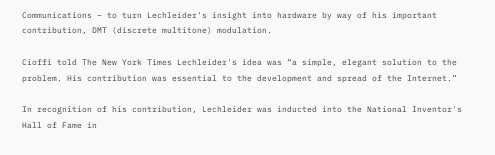Communications – to turn Lechleider's insight into hardware by way of his important contribution, DMT (discrete multitone) modulation.

Cioffi told The New York Times Lechleider's idea was “a simple, elegant solution to the problem. His contribution was essential to the development and spread of the Internet.”

In recognition of his contribution, Lechleider was inducted into the National Inventor's Hall of Fame in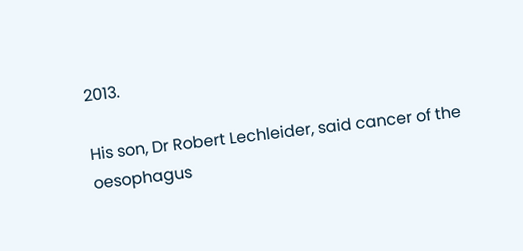2013.

His son, Dr Robert Lechleider, said cancer of the oesophagus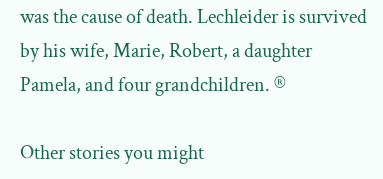was the cause of death. Lechleider is survived by his wife, Marie, Robert, a daughter Pamela, and four grandchildren. ®

Other stories you might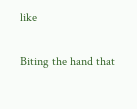like

Biting the hand that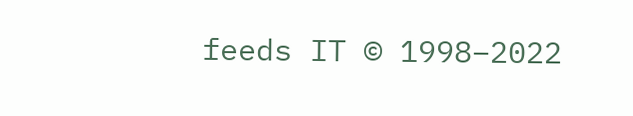feeds IT © 1998–2022